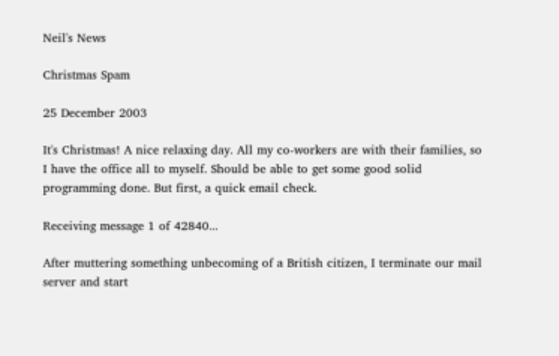Neil's News

Christmas Spam

25 December 2003

It's Christmas! A nice relaxing day. All my co-workers are with their families, so I have the office all to myself. Should be able to get some good solid programming done. But first, a quick email check.

Receiving message 1 of 42840...

After muttering something unbecoming of a British citizen, I terminate our mail server and start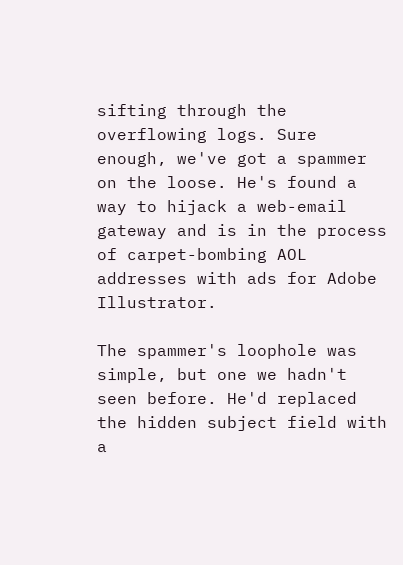sifting through the overflowing logs. Sure enough, we've got a spammer on the loose. He's found a way to hijack a web-email gateway and is in the process of carpet-bombing AOL addresses with ads for Adobe Illustrator.

The spammer's loophole was simple, but one we hadn't seen before. He'd replaced the hidden subject field with a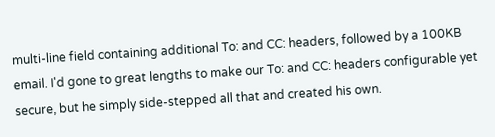multi-line field containing additional To: and CC: headers, followed by a 100KB email. I'd gone to great lengths to make our To: and CC: headers configurable yet secure, but he simply side-stepped all that and created his own.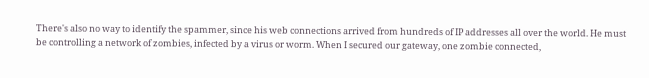There's also no way to identify the spammer, since his web connections arrived from hundreds of IP addresses all over the world. He must be controlling a network of zombies, infected by a virus or worm. When I secured our gateway, one zombie connected,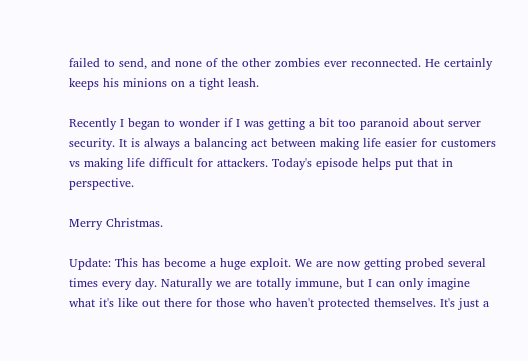failed to send, and none of the other zombies ever reconnected. He certainly keeps his minions on a tight leash.

Recently I began to wonder if I was getting a bit too paranoid about server security. It is always a balancing act between making life easier for customers vs making life difficult for attackers. Today's episode helps put that in perspective.

Merry Christmas.

Update: This has become a huge exploit. We are now getting probed several times every day. Naturally we are totally immune, but I can only imagine what it's like out there for those who haven't protected themselves. It's just a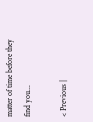matter of time before they find you...

< Previous |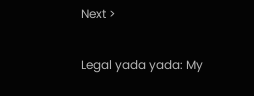Next >

Legal yada yada: My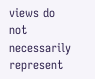views do not necessarily represent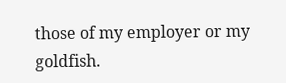those of my employer or my goldfish.